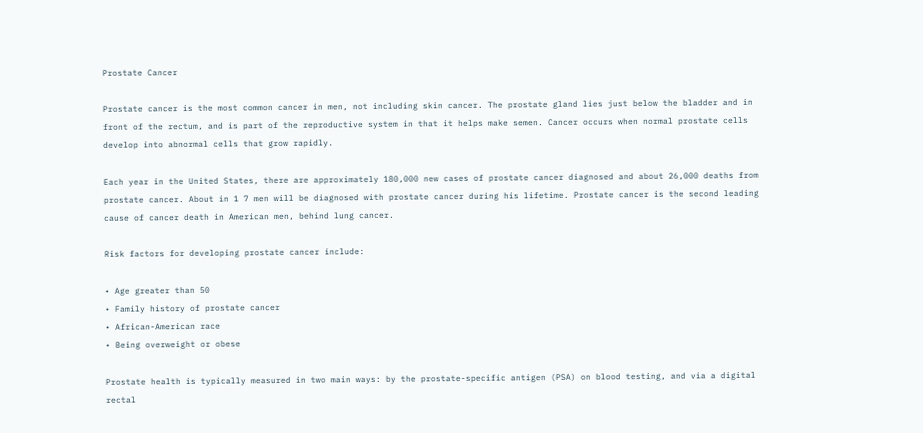Prostate Cancer

Prostate cancer is the most common cancer in men, not including skin cancer. The prostate gland lies just below the bladder and in front of the rectum, and is part of the reproductive system in that it helps make semen. Cancer occurs when normal prostate cells develop into abnormal cells that grow rapidly.

Each year in the United States, there are approximately 180,000 new cases of prostate cancer diagnosed and about 26,000 deaths from prostate cancer. About in 1 7 men will be diagnosed with prostate cancer during his lifetime. Prostate cancer is the second leading cause of cancer death in American men, behind lung cancer.

Risk factors for developing prostate cancer include:

• Age greater than 50
• Family history of prostate cancer
• African-American race
• Being overweight or obese

Prostate health is typically measured in two main ways: by the prostate-specific antigen (PSA) on blood testing, and via a digital rectal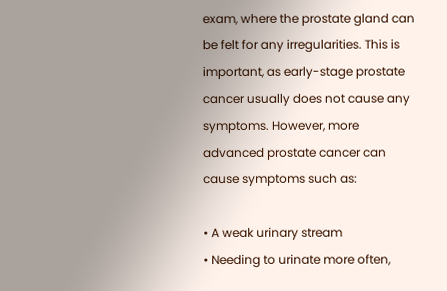exam, where the prostate gland can be felt for any irregularities. This is important, as early-stage prostate cancer usually does not cause any symptoms. However, more advanced prostate cancer can cause symptoms such as:

• A weak urinary stream
• Needing to urinate more often,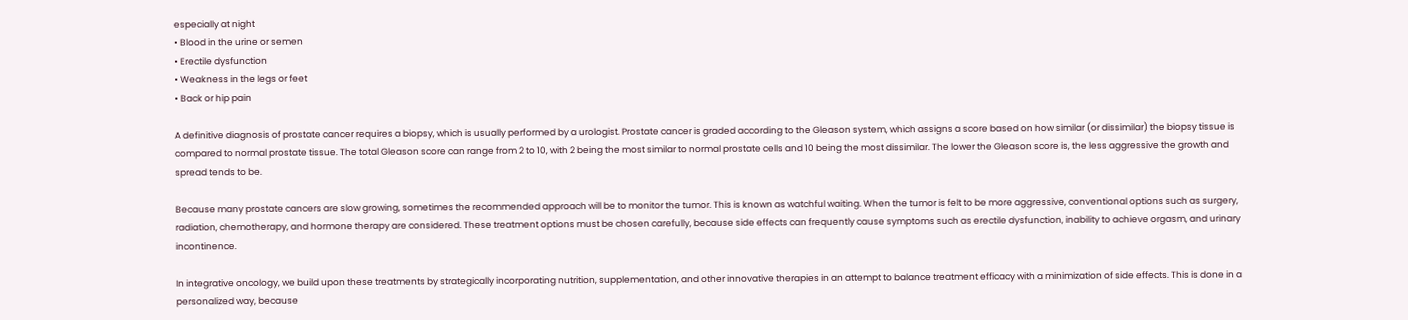especially at night
• Blood in the urine or semen
• Erectile dysfunction
• Weakness in the legs or feet
• Back or hip pain

A definitive diagnosis of prostate cancer requires a biopsy, which is usually performed by a urologist. Prostate cancer is graded according to the Gleason system, which assigns a score based on how similar (or dissimilar) the biopsy tissue is compared to normal prostate tissue. The total Gleason score can range from 2 to 10, with 2 being the most similar to normal prostate cells and 10 being the most dissimilar. The lower the Gleason score is, the less aggressive the growth and spread tends to be.

Because many prostate cancers are slow growing, sometimes the recommended approach will be to monitor the tumor. This is known as watchful waiting. When the tumor is felt to be more aggressive, conventional options such as surgery, radiation, chemotherapy, and hormone therapy are considered. These treatment options must be chosen carefully, because side effects can frequently cause symptoms such as erectile dysfunction, inability to achieve orgasm, and urinary incontinence.

In integrative oncology, we build upon these treatments by strategically incorporating nutrition, supplementation, and other innovative therapies in an attempt to balance treatment efficacy with a minimization of side effects. This is done in a personalized way, because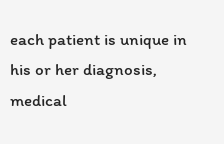each patient is unique in his or her diagnosis, medical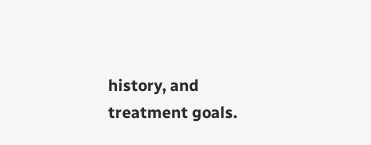history, and treatment goals.